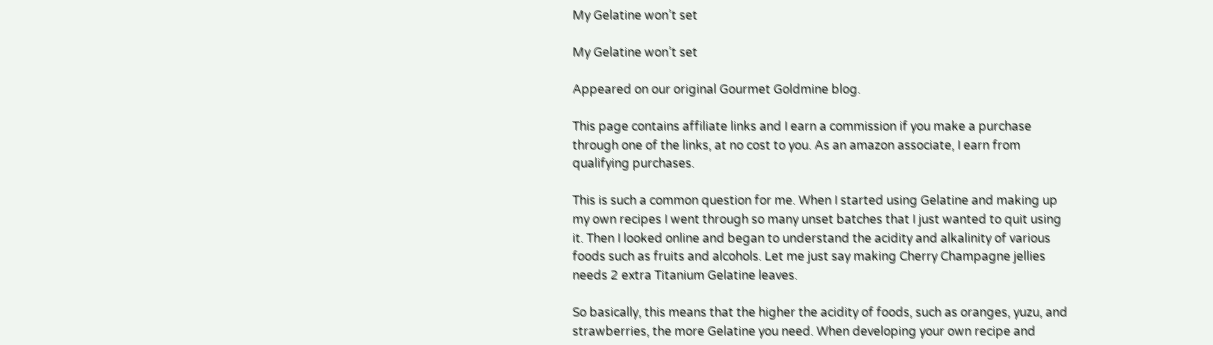My Gelatine won’t set

My Gelatine won’t set

Appeared on our original Gourmet Goldmine blog.

This page contains affiliate links and I earn a commission if you make a purchase through one of the links, at no cost to you. As an amazon associate, I earn from qualifying purchases.

This is such a common question for me. When I started using Gelatine and making up my own recipes I went through so many unset batches that I just wanted to quit using it. Then I looked online and began to understand the acidity and alkalinity of various foods such as fruits and alcohols. Let me just say making Cherry Champagne jellies needs 2 extra Titanium Gelatine leaves.

So basically, this means that the higher the acidity of foods, such as oranges, yuzu, and strawberries, the more Gelatine you need. When developing your own recipe and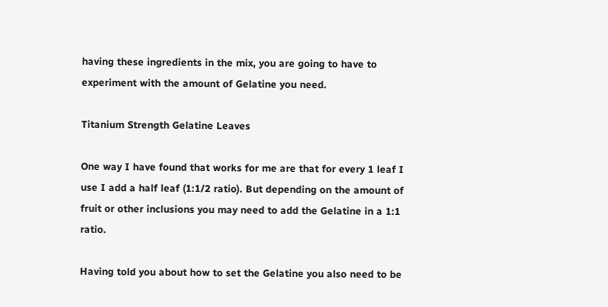having these ingredients in the mix, you are going to have to experiment with the amount of Gelatine you need.

Titanium Strength Gelatine Leaves

One way I have found that works for me are that for every 1 leaf I use I add a half leaf (1:1/2 ratio). But depending on the amount of fruit or other inclusions you may need to add the Gelatine in a 1:1 ratio.

Having told you about how to set the Gelatine you also need to be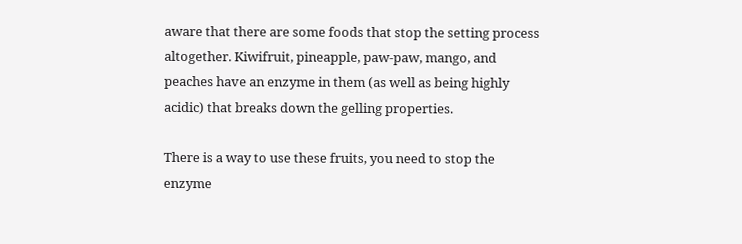aware that there are some foods that stop the setting process altogether. Kiwifruit, pineapple, paw-paw, mango, and peaches have an enzyme in them (as well as being highly acidic) that breaks down the gelling properties.

There is a way to use these fruits, you need to stop the enzyme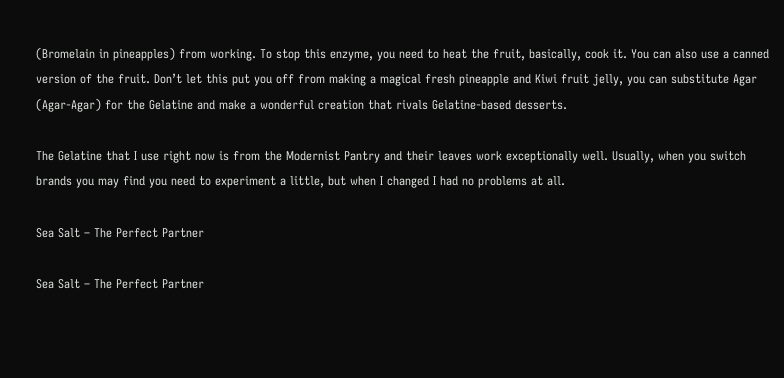(Bromelain in pineapples) from working. To stop this enzyme, you need to heat the fruit, basically, cook it. You can also use a canned version of the fruit. Don’t let this put you off from making a magical fresh pineapple and Kiwi fruit jelly, you can substitute Agar (Agar-Agar) for the Gelatine and make a wonderful creation that rivals Gelatine-based desserts.

The Gelatine that I use right now is from the Modernist Pantry and their leaves work exceptionally well. Usually, when you switch brands you may find you need to experiment a little, but when I changed I had no problems at all.

Sea Salt – The Perfect Partner

Sea Salt – The Perfect Partner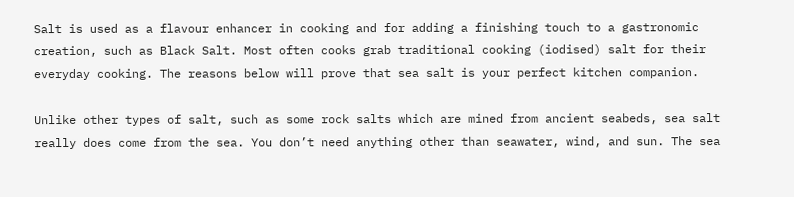Salt is used as a flavour enhancer in cooking and for adding a finishing touch to a gastronomic creation, such as Black Salt. Most often cooks grab traditional cooking (iodised) salt for their everyday cooking. The reasons below will prove that sea salt is your perfect kitchen companion.

Unlike other types of salt, such as some rock salts which are mined from ancient seabeds, sea salt really does come from the sea. You don’t need anything other than seawater, wind, and sun. The sea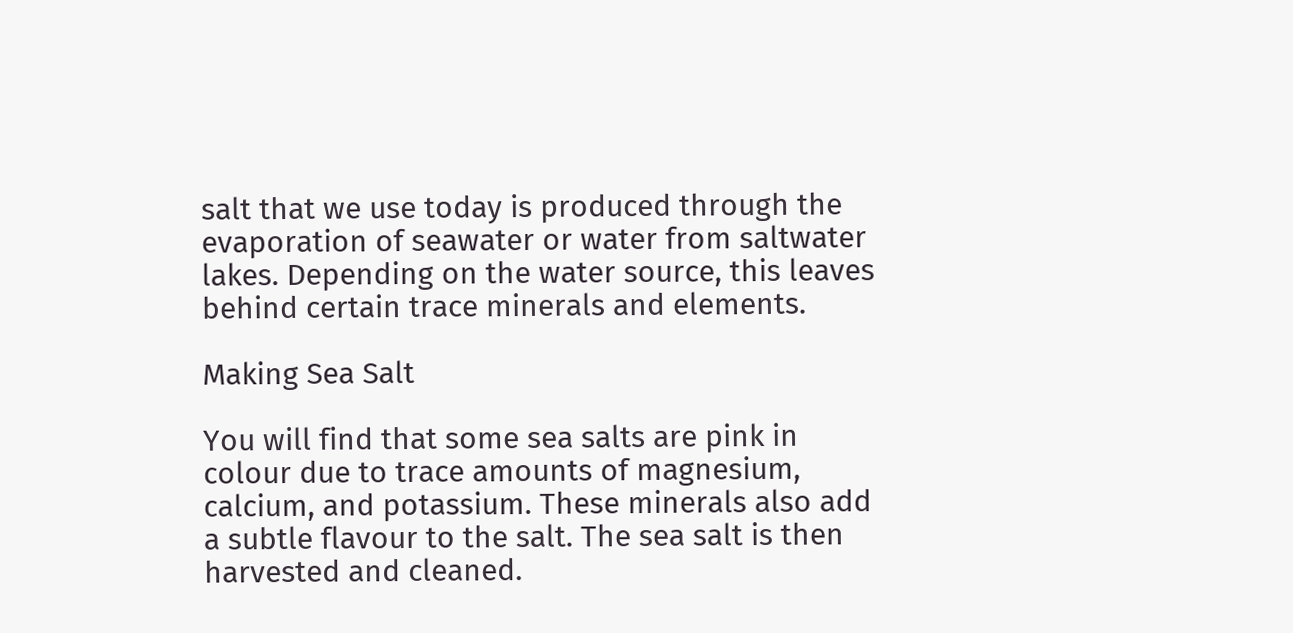salt that we use today is produced through the evaporation of seawater or water from saltwater lakes. Depending on the water source, this leaves behind certain trace minerals and elements.

Making Sea Salt

You will find that some sea salts are pink in colour due to trace amounts of magnesium, calcium, and potassium. These minerals also add a subtle flavour to the salt. The sea salt is then harvested and cleaned.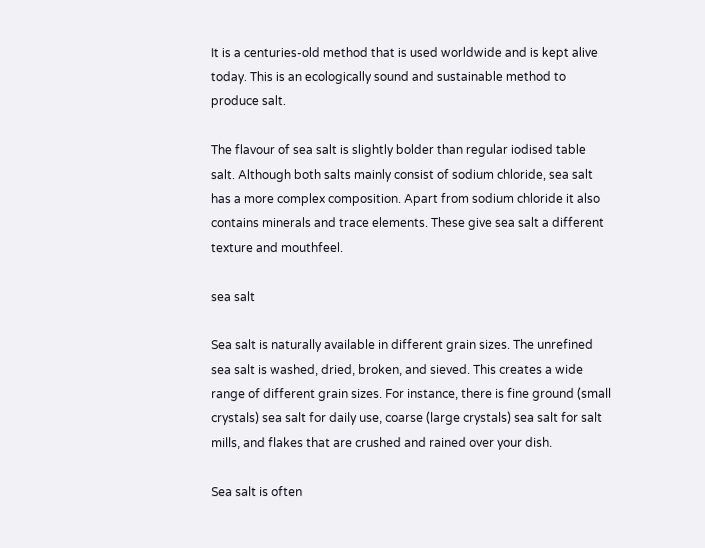It is a centuries-old method that is used worldwide and is kept alive today. This is an ecologically sound and sustainable method to produce salt.

The flavour of sea salt is slightly bolder than regular iodised table salt. Although both salts mainly consist of sodium chloride, sea salt has a more complex composition. Apart from sodium chloride it also contains minerals and trace elements. These give sea salt a different texture and mouthfeel.

sea salt

Sea salt is naturally available in different grain sizes. The unrefined sea salt is washed, dried, broken, and sieved. This creates a wide range of different grain sizes. For instance, there is fine ground (small crystals) sea salt for daily use, coarse (large crystals) sea salt for salt mills, and flakes that are crushed and rained over your dish.

Sea salt is often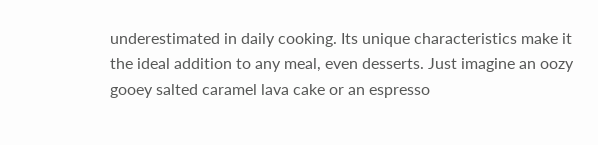underestimated in daily cooking. Its unique characteristics make it the ideal addition to any meal, even desserts. Just imagine an oozy gooey salted caramel lava cake or an espresso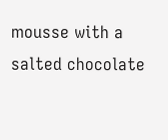mousse with a salted chocolate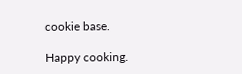cookie base.

Happy cooking.